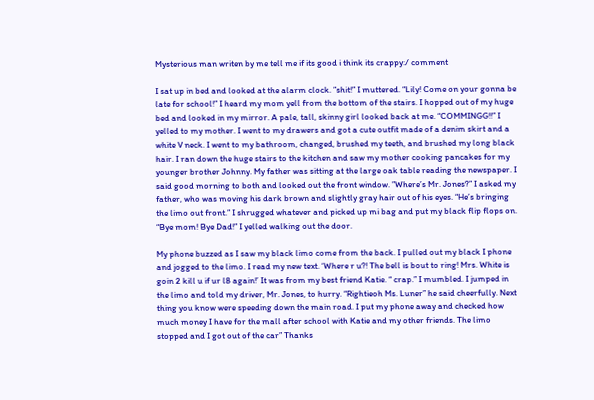Mysterious man writen by me tell me if its good i think its crappy:/ comment

I sat up in bed and looked at the alarm clock. ”shit!” I muttered. “Lily! Come on your gonna be late for school!” I heard my mom yell from the bottom of the stairs. I hopped out of my huge bed and looked in my mirror. A pale, tall, skinny girl looked back at me. “COMMINGG!!” I yelled to my mother. I went to my drawers and got a cute outfit made of a denim skirt and a white V neck. I went to my bathroom, changed, brushed my teeth, and brushed my long black hair. I ran down the huge stairs to the kitchen and saw my mother cooking pancakes for my younger brother Johnny. My father was sitting at the large oak table reading the newspaper. I said good morning to both and looked out the front window. ”Where’s Mr. Jones?” I asked my father, who was moving his dark brown and slightly gray hair out of his eyes. “He’s bringing the limo out front.” I shrugged whatever and picked up mi bag and put my black flip flops on. “Bye mom! Bye Dad!” I yelled walking out the door.

My phone buzzed as I saw my black limo come from the back. I pulled out my black I phone and jogged to the limo. I read my new text. ‘Where r u?! The bell is bout to ring! Mrs. White is goin 2 kill u if ur l8 again!’ It was from my best friend Katie. “ crap.” I mumbled. I jumped in the limo and told my driver, Mr. Jones, to hurry. “Rightieoh Ms. Luner” he said cheerfully. Next thing you know were speeding down the main road. I put my phone away and checked how much money I have for the mall after school with Katie and my other friends. The limo stopped and I got out of the car” Thanks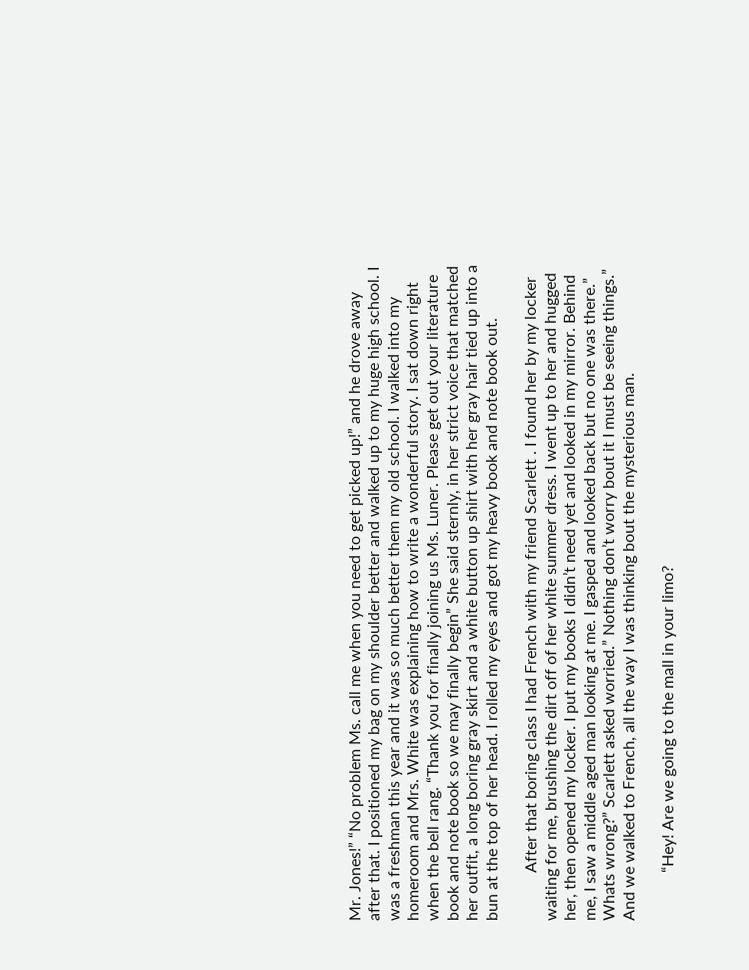Mr. Jones!” “No problem Ms. call me when you need to get picked up!” and he drove away after that. I positioned my bag on my shoulder better and walked up to my huge high school. I was a freshman this year and it was so much better them my old school. I walked into my homeroom and Mrs. White was explaining how to write a wonderful story. I sat down right when the bell rang. “Thank you for finally joining us Ms. Luner. Please get out your literature book and note book so we may finally begin” She said sternly, in her strict voice that matched her outfit, a long boring gray skirt and a white button up shirt with her gray hair tied up into a bun at the top of her head. I rolled my eyes and got my heavy book and note book out.

            After that boring class I had French with my friend Scarlett . I found her by my locker waiting for me, brushing the dirt off of her white summer dress. I went up to her and hugged her, then opened my locker. I put my books I didn’t need yet and looked in my mirror. Behind me, I saw a middle aged man looking at me. I gasped and looked back but no one was there.” Whats wrong?” Scarlett asked worried.” Nothing don’t worry bout it I must be seeing things.” And we walked to French, all the way I was thinking bout the mysterious man.

            “Hey! Are we going to the mall in your limo?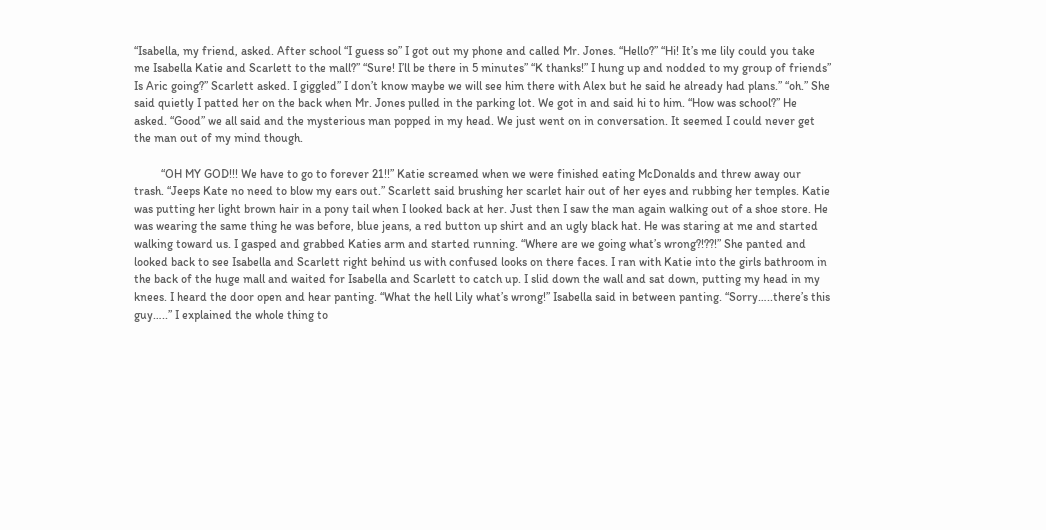“Isabella, my friend, asked. After school “I guess so” I got out my phone and called Mr. Jones. “Hello?” “Hi! It’s me lily could you take me Isabella Katie and Scarlett to the mall?” “Sure! I’ll be there in 5 minutes” “K thanks!” I hung up and nodded to my group of friends” Is Aric going?” Scarlett asked. I giggled” I don’t know maybe we will see him there with Alex but he said he already had plans.” “oh.” She said quietly I patted her on the back when Mr. Jones pulled in the parking lot. We got in and said hi to him. “How was school?” He asked. “Good” we all said and the mysterious man popped in my head. We just went on in conversation. It seemed I could never get the man out of my mind though.

         “OH MY GOD!!! We have to go to forever 21!!” Katie screamed when we were finished eating McDonalds and threw away our trash. “Jeeps Kate no need to blow my ears out.” Scarlett said brushing her scarlet hair out of her eyes and rubbing her temples. Katie was putting her light brown hair in a pony tail when I looked back at her. Just then I saw the man again walking out of a shoe store. He was wearing the same thing he was before, blue jeans, a red button up shirt and an ugly black hat. He was staring at me and started walking toward us. I gasped and grabbed Katies arm and started running. “Where are we going what’s wrong?!??!” She panted and looked back to see Isabella and Scarlett right behind us with confused looks on there faces. I ran with Katie into the girls bathroom in the back of the huge mall and waited for Isabella and Scarlett to catch up. I slid down the wall and sat down, putting my head in my knees. I heard the door open and hear panting. “What the hell Lily what’s wrong!” Isabella said in between panting. “Sorry…..there’s this guy…..” I explained the whole thing to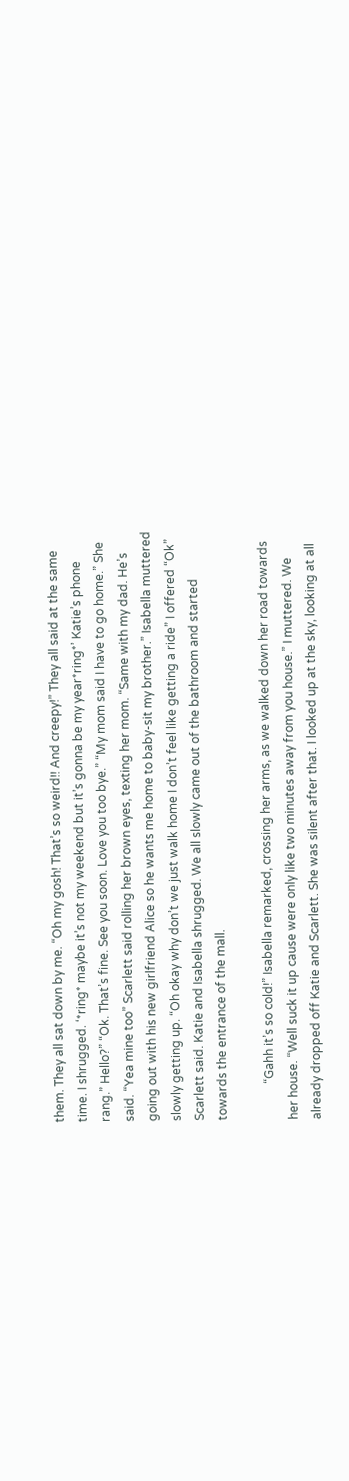them. They all sat down by me. “Oh my gosh! That’s so weird!! And creepy!” They all said at the same time. I shrugged. ‘*ring* maybe it’s not my weekend but it’s gonna be my year*ring*’ Katie’s phone rang.” Hello?” “Ok. That’s fine. See you soon. Love you too bye.” “My mom said I have to go home.” She said. “Yea mine too” Scarlett said rolling her brown eyes, texting her mom. “Same with my dad. He’s going out with his new girlfriend Alice so he wants me home to baby-sit my brother.” Isabella muttered slowly getting up. “Oh okay why don’t we just walk home I don’t feel like getting a ride” I offered “Ok” Scarlett said. Katie and Isabella shrugged. We all slowly came out of the bathroom and started towards the entrance of the mall.

            “Gahh it’s so cold!” Isabella remarked, crossing her arms, as we walked down her road towards her house. “Well suck it up cause were only like two minutes away from you house.” I muttered. We already dropped off Katie and Scarlett. She was silent after that. I looked up at the sky, looking at all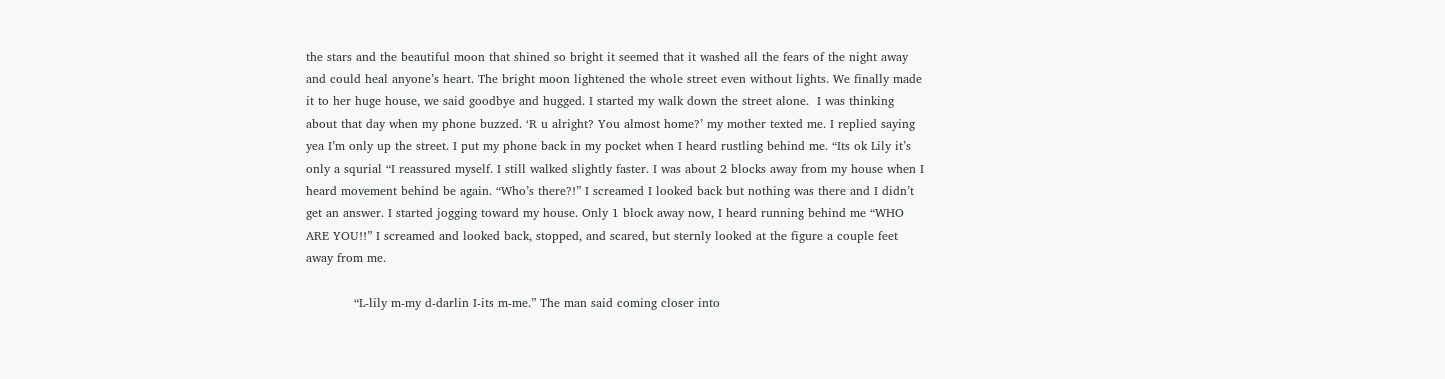the stars and the beautiful moon that shined so bright it seemed that it washed all the fears of the night away and could heal anyone’s heart. The bright moon lightened the whole street even without lights. We finally made it to her huge house, we said goodbye and hugged. I started my walk down the street alone.  I was thinking about that day when my phone buzzed. ‘R u alright? You almost home?’ my mother texted me. I replied saying yea I’m only up the street. I put my phone back in my pocket when I heard rustling behind me. “Its ok Lily it’s only a squrial “I reassured myself. I still walked slightly faster. I was about 2 blocks away from my house when I heard movement behind be again. “Who’s there?!” I screamed I looked back but nothing was there and I didn’t get an answer. I started jogging toward my house. Only 1 block away now, I heard running behind me “WHO ARE YOU!!” I screamed and looked back, stopped, and scared, but sternly looked at the figure a couple feet away from me.

            “L-lily m-my d-darlin I-its m-me.” The man said coming closer into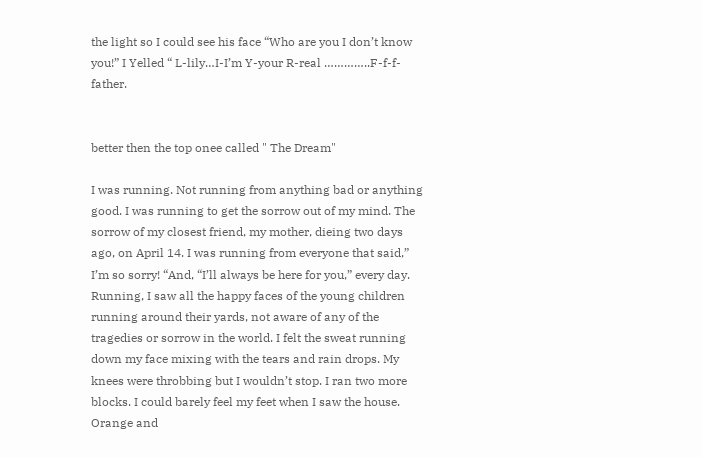the light so I could see his face “Who are you I don’t know you!” I Yelled “ L-lily…I-I’m Y-your R-real …………..F-f-f-father.


better then the top onee called " The Dream"

I was running. Not running from anything bad or anything good. I was running to get the sorrow out of my mind. The sorrow of my closest friend, my mother, dieing two days ago, on April 14. I was running from everyone that said,” I’m so sorry! “And, “I’ll always be here for you,” every day. Running, I saw all the happy faces of the young children running around their yards, not aware of any of the tragedies or sorrow in the world. I felt the sweat running down my face mixing with the tears and rain drops. My knees were throbbing but I wouldn’t stop. I ran two more blocks. I could barely feel my feet when I saw the house. Orange and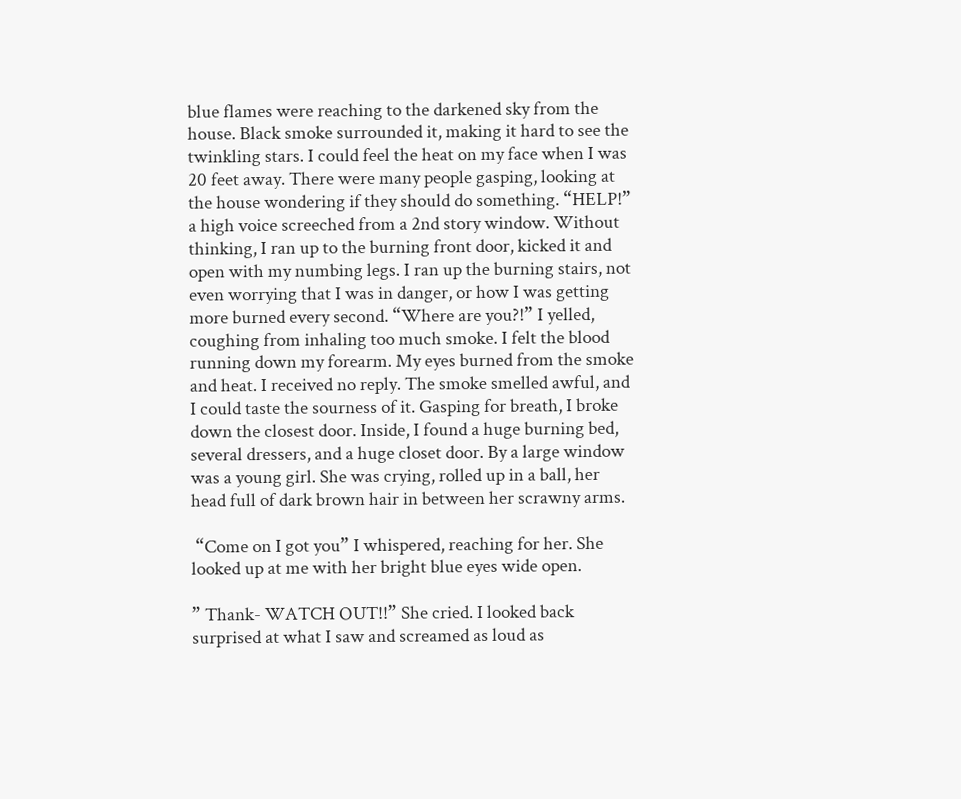blue flames were reaching to the darkened sky from the house. Black smoke surrounded it, making it hard to see the twinkling stars. I could feel the heat on my face when I was 20 feet away. There were many people gasping, looking at the house wondering if they should do something. “HELP!” a high voice screeched from a 2nd story window. Without thinking, I ran up to the burning front door, kicked it and open with my numbing legs. I ran up the burning stairs, not even worrying that I was in danger, or how I was getting more burned every second. “Where are you?!” I yelled, coughing from inhaling too much smoke. I felt the blood running down my forearm. My eyes burned from the smoke and heat. I received no reply. The smoke smelled awful, and I could taste the sourness of it. Gasping for breath, I broke down the closest door. Inside, I found a huge burning bed, several dressers, and a huge closet door. By a large window was a young girl. She was crying, rolled up in a ball, her head full of dark brown hair in between her scrawny arms.

 “Come on I got you” I whispered, reaching for her. She looked up at me with her bright blue eyes wide open.

” Thank- WATCH OUT!!” She cried. I looked back surprised at what I saw and screamed as loud as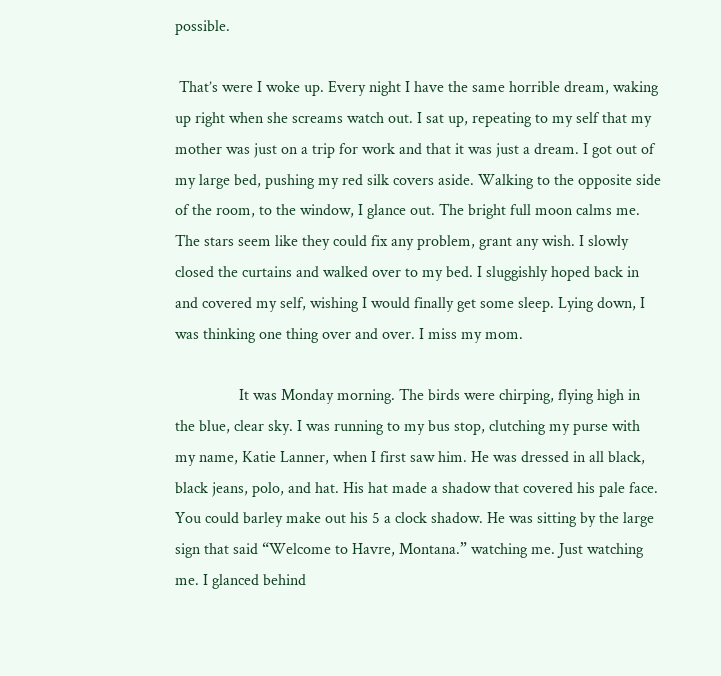possible.

 That’s were I woke up. Every night I have the same horrible dream, waking up right when she screams watch out. I sat up, repeating to my self that my mother was just on a trip for work and that it was just a dream. I got out of my large bed, pushing my red silk covers aside. Walking to the opposite side of the room, to the window, I glance out. The bright full moon calms me. The stars seem like they could fix any problem, grant any wish. I slowly closed the curtains and walked over to my bed. I sluggishly hoped back in and covered my self, wishing I would finally get some sleep. Lying down, I was thinking one thing over and over. I miss my mom.

                It was Monday morning. The birds were chirping, flying high in the blue, clear sky. I was running to my bus stop, clutching my purse with my name, Katie Lanner, when I first saw him. He was dressed in all black, black jeans, polo, and hat. His hat made a shadow that covered his pale face. You could barley make out his 5 a clock shadow. He was sitting by the large sign that said “Welcome to Havre, Montana.” watching me. Just watching me. I glanced behind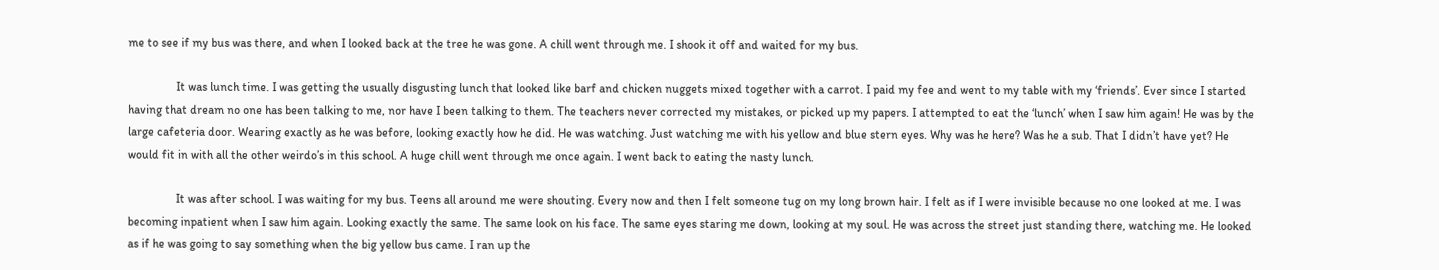me to see if my bus was there, and when I looked back at the tree he was gone. A chill went through me. I shook it off and waited for my bus.

                It was lunch time. I was getting the usually disgusting lunch that looked like barf and chicken nuggets mixed together with a carrot. I paid my fee and went to my table with my ‘friends’. Ever since I started having that dream no one has been talking to me, nor have I been talking to them. The teachers never corrected my mistakes, or picked up my papers. I attempted to eat the ‘lunch’ when I saw him again! He was by the large cafeteria door. Wearing exactly as he was before, looking exactly how he did. He was watching. Just watching me with his yellow and blue stern eyes. Why was he here? Was he a sub. That I didn’t have yet? He would fit in with all the other weirdo’s in this school. A huge chill went through me once again. I went back to eating the nasty lunch.

                It was after school. I was waiting for my bus. Teens all around me were shouting. Every now and then I felt someone tug on my long brown hair. I felt as if I were invisible because no one looked at me. I was becoming inpatient when I saw him again. Looking exactly the same. The same look on his face. The same eyes staring me down, looking at my soul. He was across the street just standing there, watching me. He looked as if he was going to say something when the big yellow bus came. I ran up the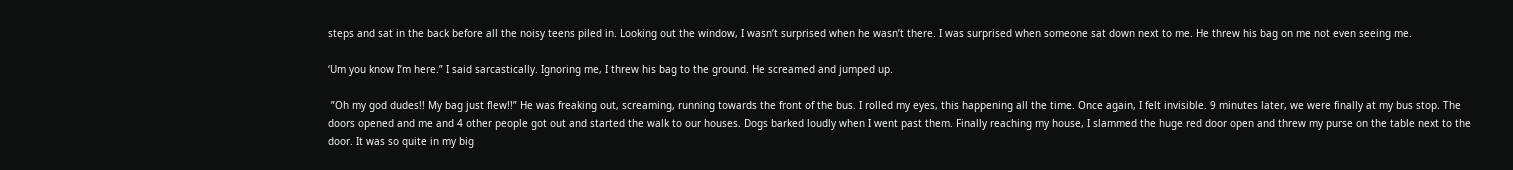steps and sat in the back before all the noisy teens piled in. Looking out the window, I wasn’t surprised when he wasn’t there. I was surprised when someone sat down next to me. He threw his bag on me not even seeing me.

‘Um you know I’m here.” I said sarcastically. Ignoring me, I threw his bag to the ground. He screamed and jumped up.

 ”Oh my god dudes!! My bag just flew!!” He was freaking out, screaming, running towards the front of the bus. I rolled my eyes, this happening all the time. Once again, I felt invisible. 9 minutes later, we were finally at my bus stop. The doors opened and me and 4 other people got out and started the walk to our houses. Dogs barked loudly when I went past them. Finally reaching my house, I slammed the huge red door open and threw my purse on the table next to the door. It was so quite in my big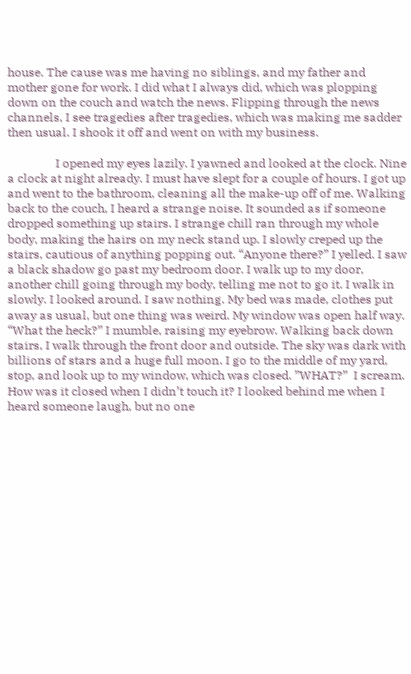house. The cause was me having no siblings, and my father and mother gone for work. I did what I always did, which was plopping down on the couch and watch the news. Flipping through the news channels, I see tragedies after tragedies, which was making me sadder then usual. I shook it off and went on with my business.

                I opened my eyes lazily. I yawned and looked at the clock. Nine a clock at night already. I must have slept for a couple of hours. I got up and went to the bathroom, cleaning all the make-up off of me. Walking back to the couch, I heard a strange noise. It sounded as if someone dropped something up stairs. I strange chill ran through my whole body, making the hairs on my neck stand up. I slowly creped up the stairs, cautious of anything popping out. “Anyone there?” I yelled. I saw a black shadow go past my bedroom door. I walk up to my door, another chill going through my body, telling me not to go it. I walk in slowly. I looked around. I saw nothing. My bed was made, clothes put away as usual, but one thing was weird. My window was open half way. “What the heck?” I mumble, raising my eyebrow. Walking back down stairs, I walk through the front door and outside. The sky was dark with billions of stars and a huge full moon. I go to the middle of my yard, stop, and look up to my window, which was closed. ”WHAT?”  I scream. How was it closed when I didn’t touch it? I looked behind me when I heard someone laugh, but no one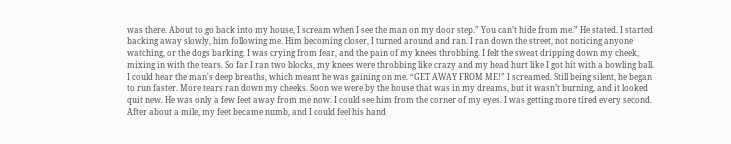was there. About to go back into my house, I scream when I see the man on my door step.” You can’t hide from me.” He stated. I started backing away slowly, him following me. Him becoming closer, I turned around and ran. I ran down the street, not noticing anyone watching, or the dogs barking. I was crying from fear, and the pain of my knees throbbing. I felt the sweat dripping down my cheek, mixing in with the tears. So far I ran two blocks, my knees were throbbing like crazy and my head hurt like I got hit with a bowling ball. I could hear the man's deep breaths, which meant he was gaining on me. “GET AWAY FROM ME!” I screamed. Still being silent, he began to run faster. More tears ran down my cheeks. Soon we were by the house that was in my dreams, but it wasn’t burning, and it looked quit new. He was only a few feet away from me now. I could see him from the corner of my eyes. I was getting more tired every second.  After about a mile, my feet became numb, and I could feel his hand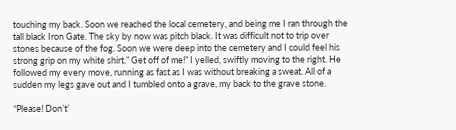touching my back. Soon we reached the local cemetery, and being me I ran through the tall black Iron Gate. The sky by now was pitch black. It was difficult not to trip over stones because of the fog. Soon we were deep into the cemetery and I could feel his strong grip on my white shirt.” Get off of me!” I yelled, swiftly moving to the right. He followed my every move, running as fast as I was without breaking a sweat. All of a sudden my legs gave out and I tumbled onto a grave, my back to the grave stone.

“Please! Don’t’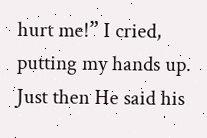hurt me!” I cried, putting my hands up. Just then He said his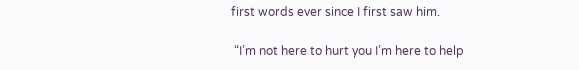first words ever since I first saw him.

 “I’m not here to hurt you I’m here to help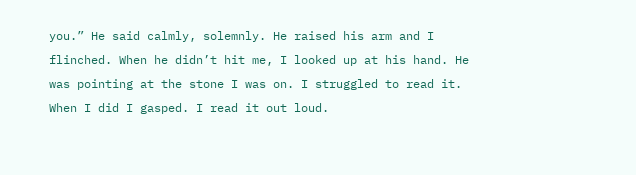you.” He said calmly, solemnly. He raised his arm and I flinched. When he didn’t hit me, I looked up at his hand. He was pointing at the stone I was on. I struggled to read it. When I did I gasped. I read it out loud.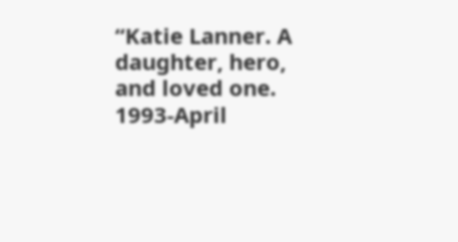“Katie Lanner. A daughter, hero, and loved one. 1993-April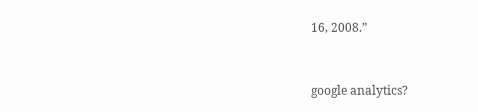16, 2008.”


google analytics?